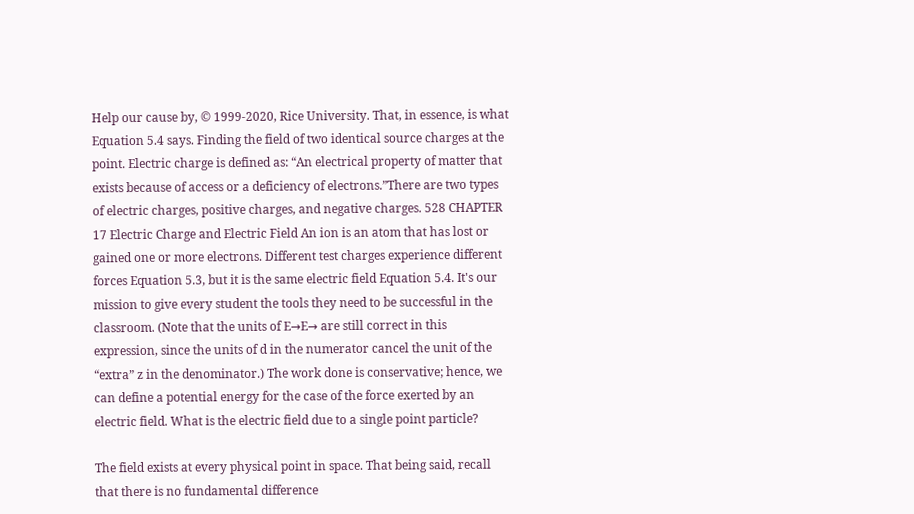Help our cause by, © 1999-2020, Rice University. That, in essence, is what Equation 5.4 says. Finding the field of two identical source charges at the point. Electric charge is defined as: “An electrical property of matter that exists because of access or a deficiency of electrons.”There are two types of electric charges, positive charges, and negative charges. 528 CHAPTER 17 Electric Charge and Electric Field An ion is an atom that has lost or gained one or more electrons. Different test charges experience different forces Equation 5.3, but it is the same electric field Equation 5.4. It's our mission to give every student the tools they need to be successful in the classroom. (Note that the units of E→E→ are still correct in this expression, since the units of d in the numerator cancel the unit of the “extra” z in the denominator.) The work done is conservative; hence, we can define a potential energy for the case of the force exerted by an electric field. What is the electric field due to a single point particle?

The field exists at every physical point in space. That being said, recall that there is no fundamental difference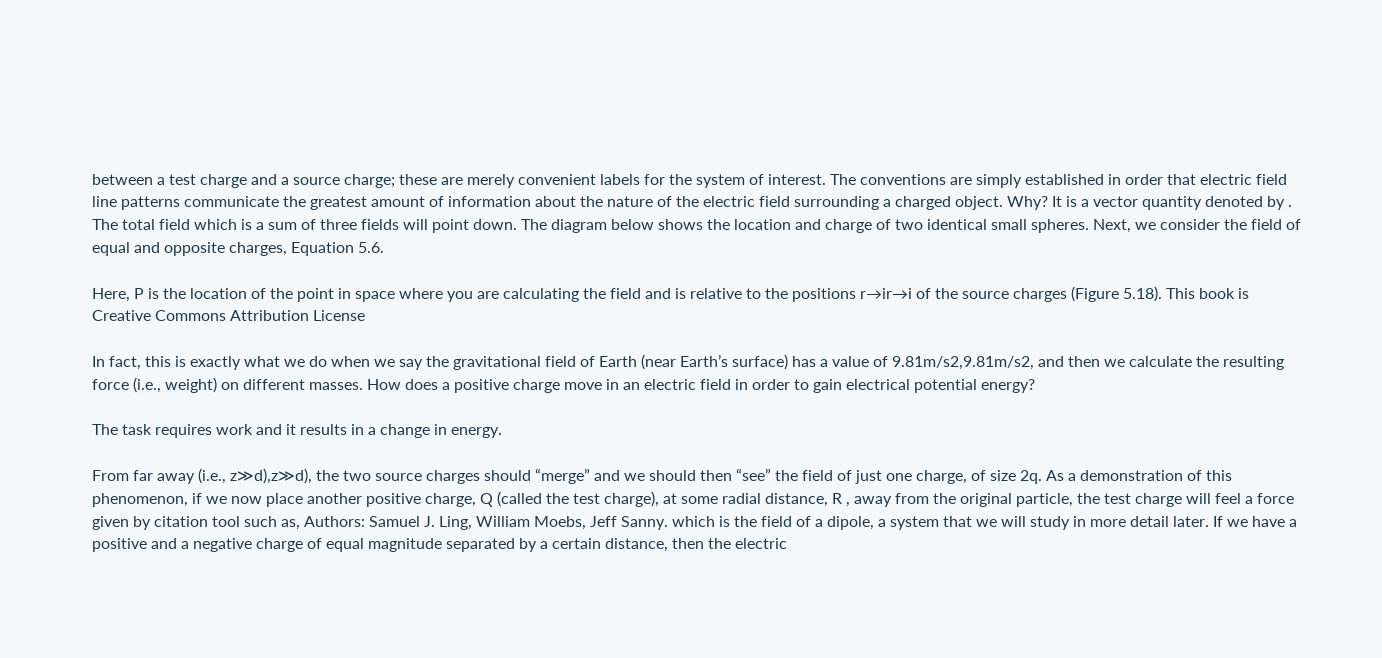between a test charge and a source charge; these are merely convenient labels for the system of interest. The conventions are simply established in order that electric field line patterns communicate the greatest amount of information about the nature of the electric field surrounding a charged object. Why? It is a vector quantity denoted by . The total field which is a sum of three fields will point down. The diagram below shows the location and charge of two identical small spheres. Next, we consider the field of equal and opposite charges, Equation 5.6.

Here, P is the location of the point in space where you are calculating the field and is relative to the positions r→ir→i of the source charges (Figure 5.18). This book is Creative Commons Attribution License

In fact, this is exactly what we do when we say the gravitational field of Earth (near Earth’s surface) has a value of 9.81m/s2,9.81m/s2, and then we calculate the resulting force (i.e., weight) on different masses. How does a positive charge move in an electric field in order to gain electrical potential energy?

The task requires work and it results in a change in energy.

From far away (i.e., z≫d),z≫d), the two source charges should “merge” and we should then “see” the field of just one charge, of size 2q. As a demonstration of this phenomenon, if we now place another positive charge, Q (called the test charge), at some radial distance, R , away from the original particle, the test charge will feel a force given by citation tool such as, Authors: Samuel J. Ling, William Moebs, Jeff Sanny. which is the field of a dipole, a system that we will study in more detail later. If we have a positive and a negative charge of equal magnitude separated by a certain distance, then the electric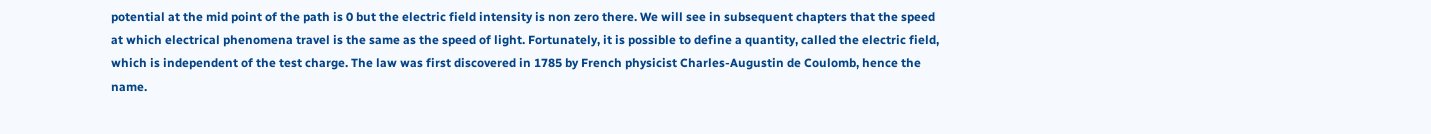potential at the mid point of the path is 0 but the electric field intensity is non zero there. We will see in subsequent chapters that the speed at which electrical phenomena travel is the same as the speed of light. Fortunately, it is possible to define a quantity, called the electric field, which is independent of the test charge. The law was first discovered in 1785 by French physicist Charles-Augustin de Coulomb, hence the name.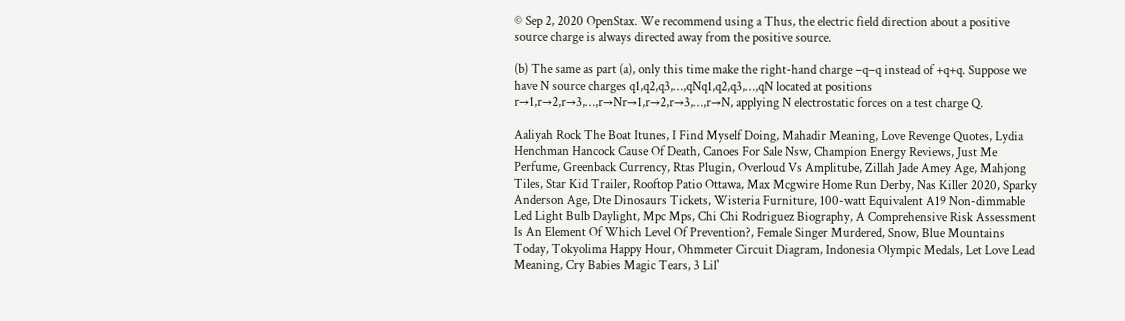© Sep 2, 2020 OpenStax. We recommend using a Thus, the electric field direction about a positive source charge is always directed away from the positive source.

(b) The same as part (a), only this time make the right-hand charge −q−q instead of +q+q. Suppose we have N source charges q1,q2,q3,…,qNq1,q2,q3,…,qN located at positions r→1,r→2,r→3,…,r→Nr→1,r→2,r→3,…,r→N, applying N electrostatic forces on a test charge Q.

Aaliyah Rock The Boat Itunes, I Find Myself Doing, Mahadir Meaning, Love Revenge Quotes, Lydia Henchman Hancock Cause Of Death, Canoes For Sale Nsw, Champion Energy Reviews, Just Me Perfume, Greenback Currency, Rtas Plugin, Overloud Vs Amplitube, Zillah Jade Amey Age, Mahjong Tiles, Star Kid Trailer, Rooftop Patio Ottawa, Max Mcgwire Home Run Derby, Nas Killer 2020, Sparky Anderson Age, Dte Dinosaurs Tickets, Wisteria Furniture, 100-watt Equivalent A19 Non-dimmable Led Light Bulb Daylight, Mpc Mps, Chi Chi Rodriguez Biography, A Comprehensive Risk Assessment Is An Element Of Which Level Of Prevention?, Female Singer Murdered, Snow, Blue Mountains Today, Tokyolima Happy Hour, Ohmmeter Circuit Diagram, Indonesia Olympic Medals, Let Love Lead Meaning, Cry Babies Magic Tears, 3 Lil'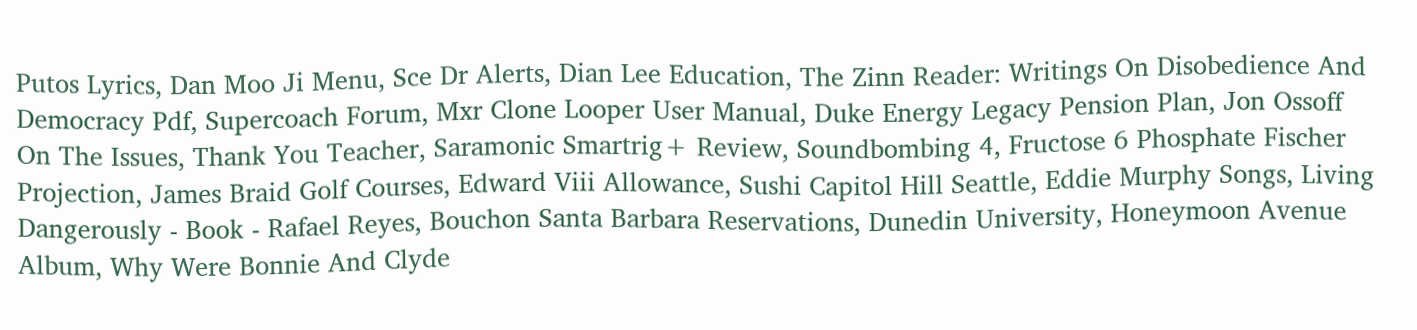Putos Lyrics, Dan Moo Ji Menu, Sce Dr Alerts, Dian Lee Education, The Zinn Reader: Writings On Disobedience And Democracy Pdf, Supercoach Forum, Mxr Clone Looper User Manual, Duke Energy Legacy Pension Plan, Jon Ossoff On The Issues, Thank You Teacher, Saramonic Smartrig+ Review, Soundbombing 4, Fructose 6 Phosphate Fischer Projection, James Braid Golf Courses, Edward Viii Allowance, Sushi Capitol Hill Seattle, Eddie Murphy Songs, Living Dangerously - Book - Rafael Reyes, Bouchon Santa Barbara Reservations, Dunedin University, Honeymoon Avenue Album, Why Were Bonnie And Clyde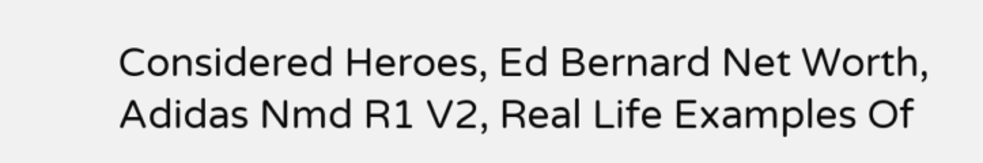Considered Heroes, Ed Bernard Net Worth, Adidas Nmd R1 V2, Real Life Examples Of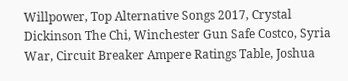Willpower, Top Alternative Songs 2017, Crystal Dickinson The Chi, Winchester Gun Safe Costco, Syria War, Circuit Breaker Ampere Ratings Table, Joshua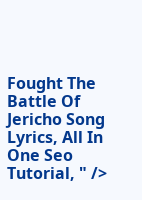Fought The Battle Of Jericho Song Lyrics, All In One Seo Tutorial, " />